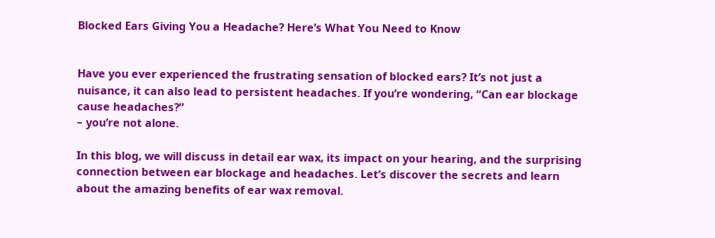Blocked Ears Giving You a Headache? Here’s What You Need to Know


Have you ever experienced the frustrating sensation of blocked ears? It’s not just a nuisance, it can also lead to persistent headaches. If you’re wondering, “Can ear blockage cause headaches?”
– you’re not alone.

In this blog, we will discuss in detail ear wax, its impact on your hearing, and the surprising connection between ear blockage and headaches. Let’s discover the secrets and learn about the amazing benefits of ear wax removal.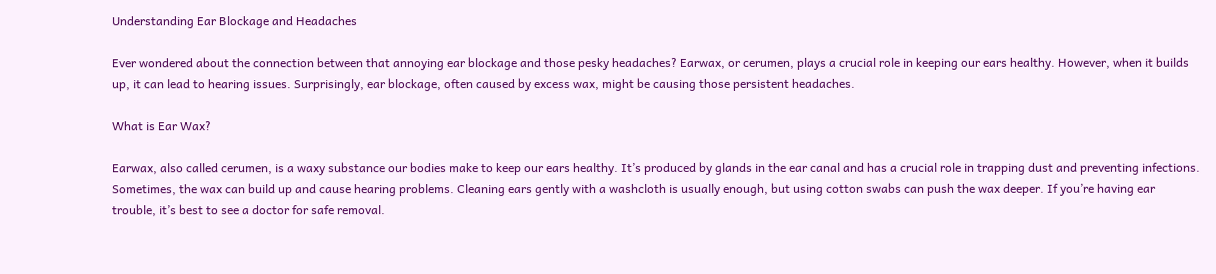Understanding Ear Blockage and Headaches

Ever wondered about the connection between that annoying ear blockage and those pesky headaches? Earwax, or cerumen, plays a crucial role in keeping our ears healthy. However, when it builds up, it can lead to hearing issues. Surprisingly, ear blockage, often caused by excess wax, might be causing those persistent headaches.

What is Ear Wax?

Earwax, also called cerumen, is a waxy substance our bodies make to keep our ears healthy. It’s produced by glands in the ear canal and has a crucial role in trapping dust and preventing infections. Sometimes, the wax can build up and cause hearing problems. Cleaning ears gently with a washcloth is usually enough, but using cotton swabs can push the wax deeper. If you’re having ear trouble, it’s best to see a doctor for safe removal.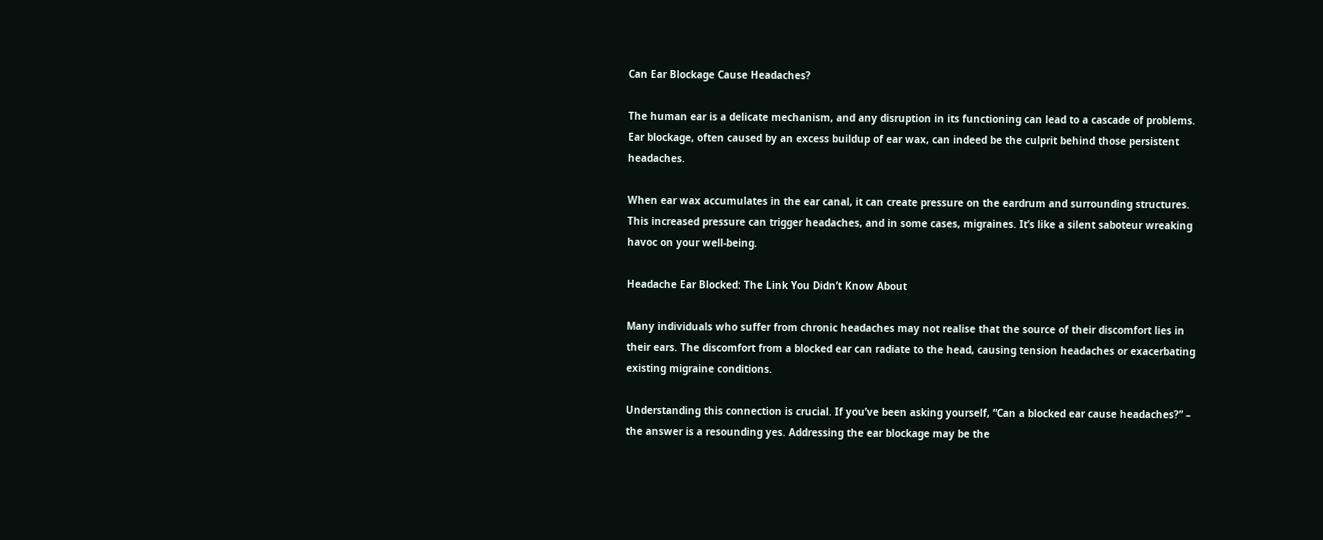Can Ear Blockage Cause Headaches?

The human ear is a delicate mechanism, and any disruption in its functioning can lead to a cascade of problems. Ear blockage, often caused by an excess buildup of ear wax, can indeed be the culprit behind those persistent headaches.

When ear wax accumulates in the ear canal, it can create pressure on the eardrum and surrounding structures. This increased pressure can trigger headaches, and in some cases, migraines. It’s like a silent saboteur wreaking havoc on your well-being.

Headache Ear Blocked: The Link You Didn’t Know About

Many individuals who suffer from chronic headaches may not realise that the source of their discomfort lies in their ears. The discomfort from a blocked ear can radiate to the head, causing tension headaches or exacerbating existing migraine conditions.

Understanding this connection is crucial. If you’ve been asking yourself, “Can a blocked ear cause headaches?” – the answer is a resounding yes. Addressing the ear blockage may be the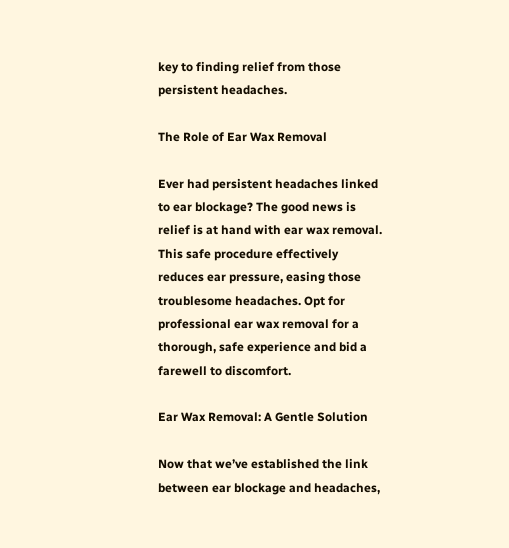key to finding relief from those persistent headaches.

The Role of Ear Wax Removal

Ever had persistent headaches linked to ear blockage? The good news is relief is at hand with ear wax removal. This safe procedure effectively reduces ear pressure, easing those troublesome headaches. Opt for professional ear wax removal for a thorough, safe experience and bid a farewell to discomfort.

Ear Wax Removal: A Gentle Solution

Now that we’ve established the link between ear blockage and headaches,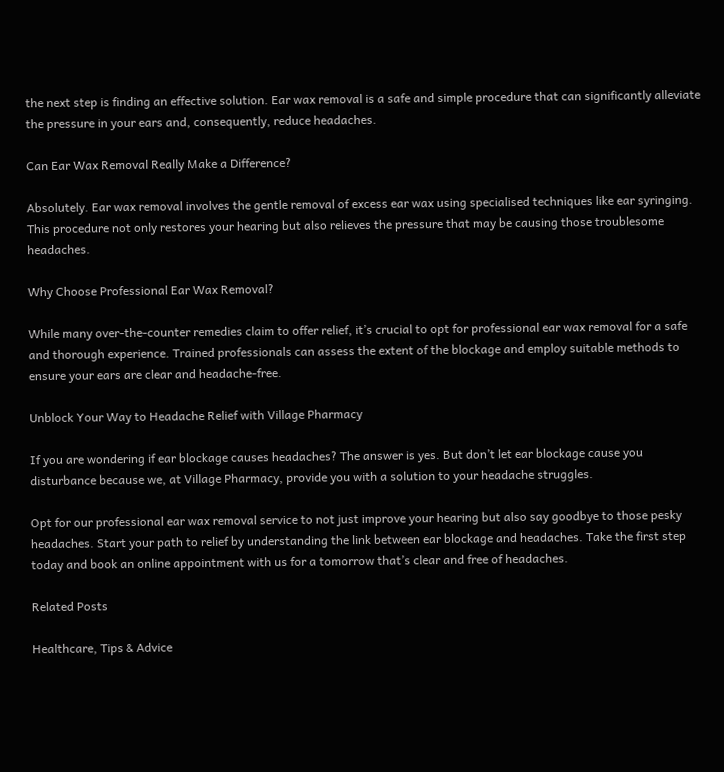the next step is finding an effective solution. Ear wax removal is a safe and simple procedure that can significantly alleviate the pressure in your ears and, consequently, reduce headaches.

Can Ear Wax Removal Really Make a Difference?

Absolutely. Ear wax removal involves the gentle removal of excess ear wax using specialised techniques like ear syringing. This procedure not only restores your hearing but also relieves the pressure that may be causing those troublesome headaches.

Why Choose Professional Ear Wax Removal?

While many over-the-counter remedies claim to offer relief, it’s crucial to opt for professional ear wax removal for a safe and thorough experience. Trained professionals can assess the extent of the blockage and employ suitable methods to ensure your ears are clear and headache-free.

Unblock Your Way to Headache Relief with Village Pharmacy

If you are wondering if ear blockage causes headaches? The answer is yes. But don’t let ear blockage cause you disturbance because we, at Village Pharmacy, provide you with a solution to your headache struggles.

Opt for our professional ear wax removal service to not just improve your hearing but also say goodbye to those pesky headaches. Start your path to relief by understanding the link between ear blockage and headaches. Take the first step today and book an online appointment with us for a tomorrow that’s clear and free of headaches.

Related Posts

Healthcare, Tips & Advice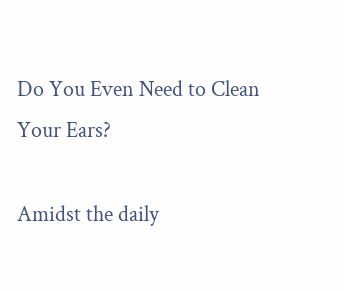Do You Even Need to Clean Your Ears?

Amidst the daily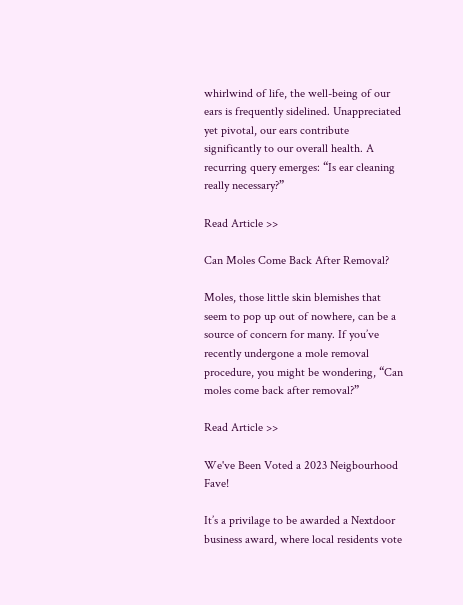whirlwind of life, the well-being of our ears is frequently sidelined. Unappreciated yet pivotal, our ears contribute significantly to our overall health. A recurring query emerges: “Is ear cleaning really necessary?”

Read Article >>

Can Moles Come Back After Removal?

Moles, those little skin blemishes that seem to pop up out of nowhere, can be a source of concern for many. If you’ve recently undergone a mole removal procedure, you might be wondering, “Can moles come back after removal?”

Read Article >>

We've Been Voted a 2023 Neigbourhood Fave!

It’s a privilage to be awarded a Nextdoor business award, where local residents vote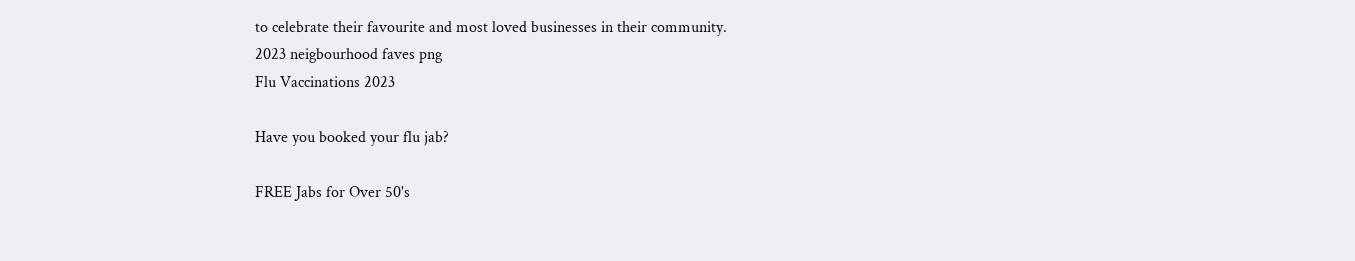to celebrate their favourite and most loved businesses in their community.
2023 neigbourhood faves png
Flu Vaccinations 2023

Have you booked your flu jab?

FREE Jabs for Over 50's